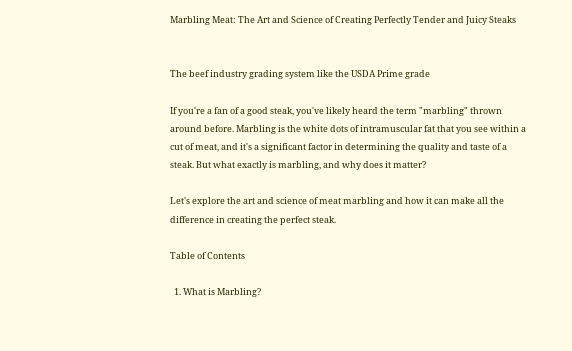Marbling Meat: The Art and Science of Creating Perfectly Tender and Juicy Steaks


The beef industry grading system like the USDA Prime grade

If you're a fan of a good steak, you've likely heard the term "marbling" thrown around before. Marbling is the white dots of intramuscular fat that you see within a cut of meat, and it's a significant factor in determining the quality and taste of a steak. But what exactly is marbling, and why does it matter?

Let's explore the art and science of meat marbling and how it can make all the difference in creating the perfect steak.

Table of Contents

  1. What is Marbling?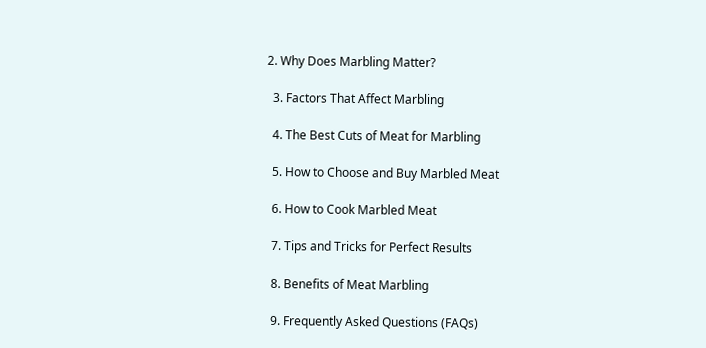2. Why Does Marbling Matter?

  3. Factors That Affect Marbling

  4. The Best Cuts of Meat for Marbling

  5. How to Choose and Buy Marbled Meat

  6. How to Cook Marbled Meat

  7. Tips and Tricks for Perfect Results

  8. Benefits of Meat Marbling

  9. Frequently Asked Questions (FAQs)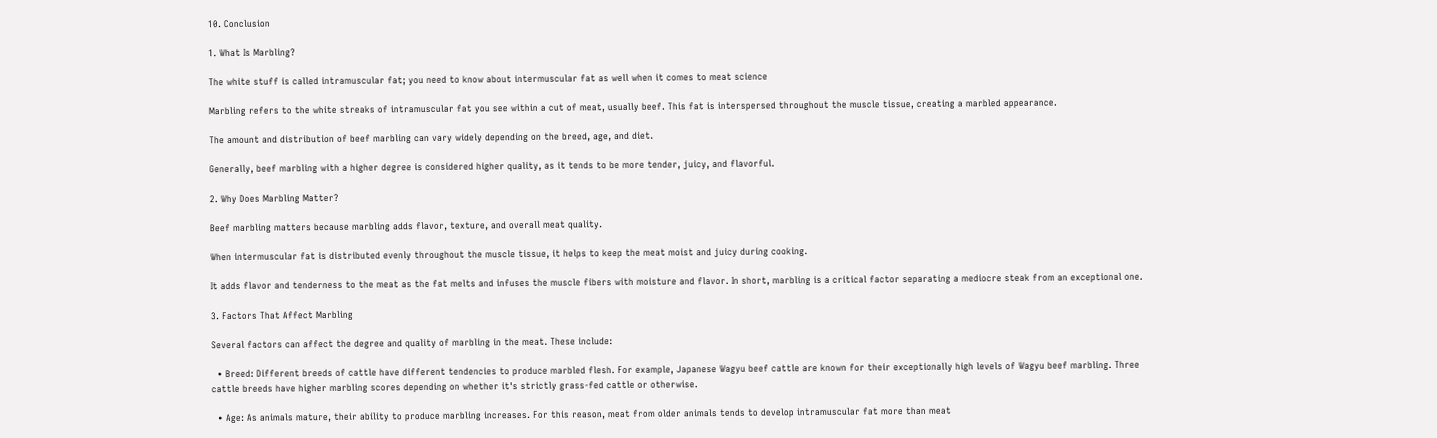10. Conclusion

1. What Is Marbling?

The white stuff is called intramuscular fat; you need to know about intermuscular fat as well when it comes to meat science

Marbling refers to the white streaks of intramuscular fat you see within a cut of meat, usually beef. This fat is interspersed throughout the muscle tissue, creating a marbled appearance.

The amount and distribution of beef marbling can vary widely depending on the breed, age, and diet.

Generally, beef marbling with a higher degree is considered higher quality, as it tends to be more tender, juicy, and flavorful.

2. Why Does Marbling Matter?

Beef marbling matters because marbling adds flavor, texture, and overall meat quality.

When intermuscular fat is distributed evenly throughout the muscle tissue, it helps to keep the meat moist and juicy during cooking.

It adds flavor and tenderness to the meat as the fat melts and infuses the muscle fibers with moisture and flavor. In short, marbling is a critical factor separating a mediocre steak from an exceptional one.

3. Factors That Affect Marbling

Several factors can affect the degree and quality of marbling in the meat. These include:

  • Breed: Different breeds of cattle have different tendencies to produce marbled flesh. For example, Japanese Wagyu beef cattle are known for their exceptionally high levels of Wagyu beef marbling. Three cattle breeds have higher marbling scores depending on whether it's strictly grass-fed cattle or otherwise.

  • Age: As animals mature, their ability to produce marbling increases. For this reason, meat from older animals tends to develop intramuscular fat more than meat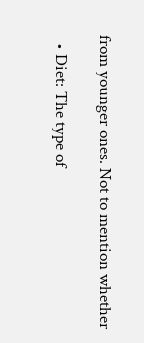from younger ones. Not to mention whether

  • Diet: The type of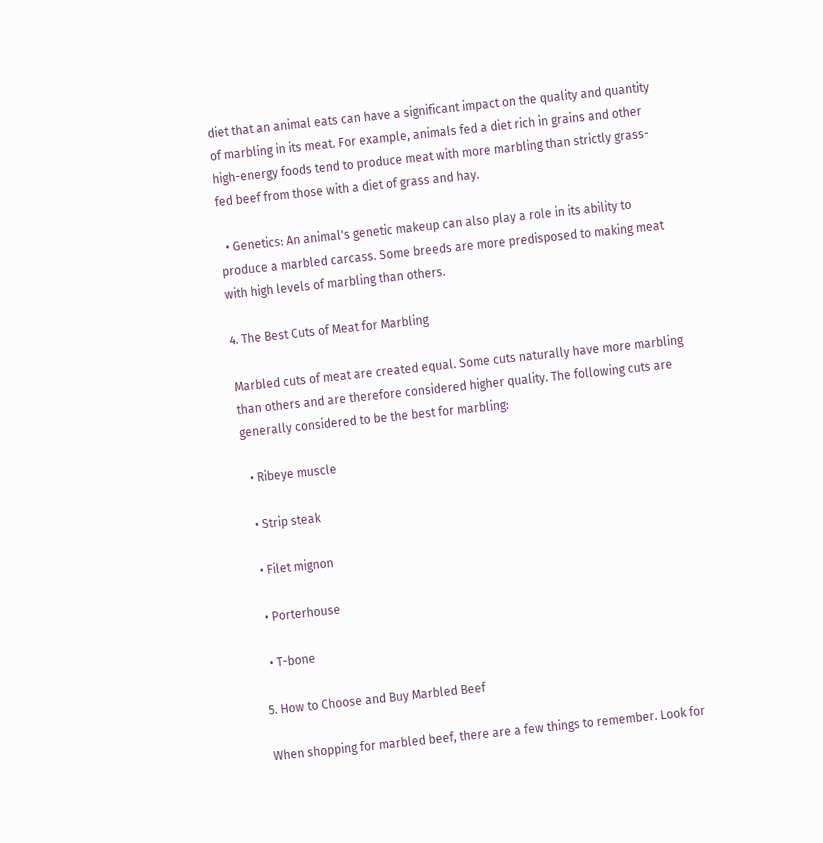diet that an animal eats can have a significant impact on the quality and quantity of marbling in its meat. For example, animals fed a diet rich in grains and other high-energy foods tend to produce meat with more marbling than strictly grass-fed beef from those with a diet of grass and hay.

  • Genetics: An animal's genetic makeup can also play a role in its ability to produce a marbled carcass. Some breeds are more predisposed to making meat with high levels of marbling than others.

4. The Best Cuts of Meat for Marbling

Marbled cuts of meat are created equal. Some cuts naturally have more marbling than others and are therefore considered higher quality. The following cuts are generally considered to be the best for marbling:

  • Ribeye muscle

  • Strip steak

  • Filet mignon

  • Porterhouse

  • T-bone

5. How to Choose and Buy Marbled Beef

When shopping for marbled beef, there are a few things to remember. Look for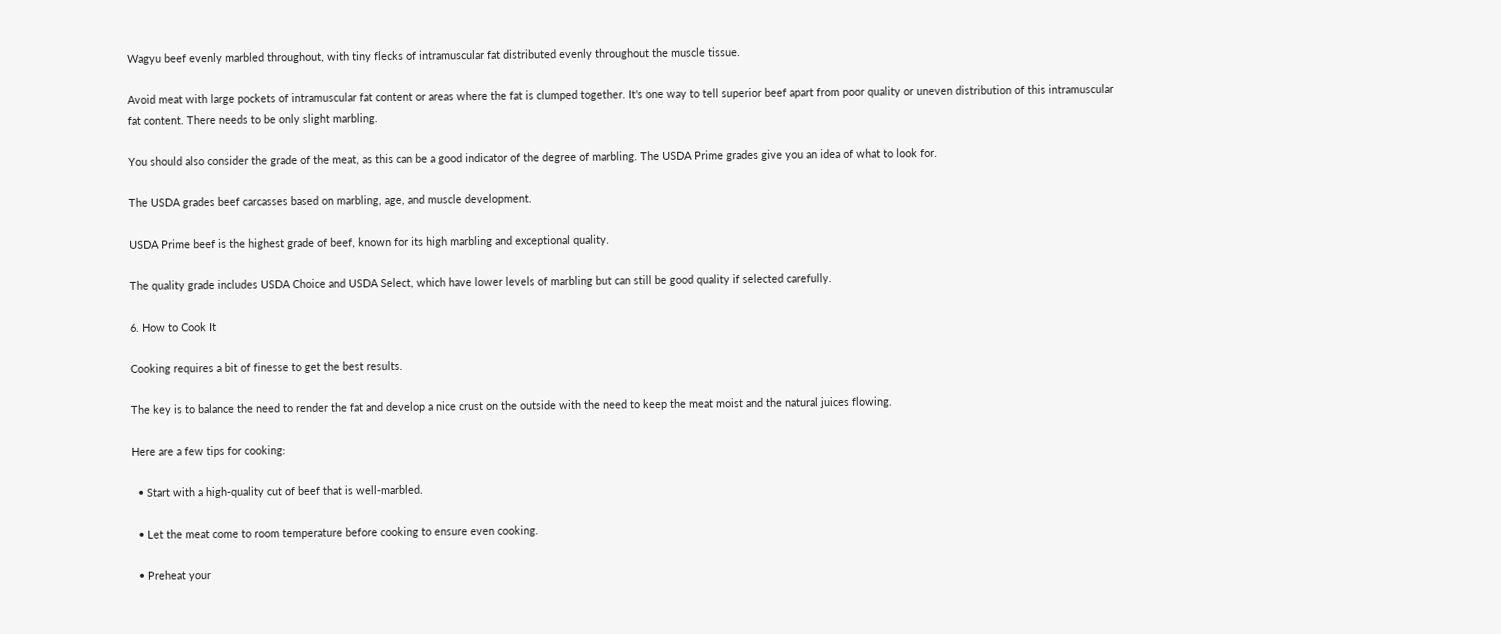Wagyu beef evenly marbled throughout, with tiny flecks of intramuscular fat distributed evenly throughout the muscle tissue.

Avoid meat with large pockets of intramuscular fat content or areas where the fat is clumped together. It's one way to tell superior beef apart from poor quality or uneven distribution of this intramuscular fat content. There needs to be only slight marbling.

You should also consider the grade of the meat, as this can be a good indicator of the degree of marbling. The USDA Prime grades give you an idea of what to look for.

The USDA grades beef carcasses based on marbling, age, and muscle development.

USDA Prime beef is the highest grade of beef, known for its high marbling and exceptional quality.

The quality grade includes USDA Choice and USDA Select, which have lower levels of marbling but can still be good quality if selected carefully.

6. How to Cook It

Cooking requires a bit of finesse to get the best results.

The key is to balance the need to render the fat and develop a nice crust on the outside with the need to keep the meat moist and the natural juices flowing.

Here are a few tips for cooking:

  • Start with a high-quality cut of beef that is well-marbled.

  • Let the meat come to room temperature before cooking to ensure even cooking.

  • Preheat your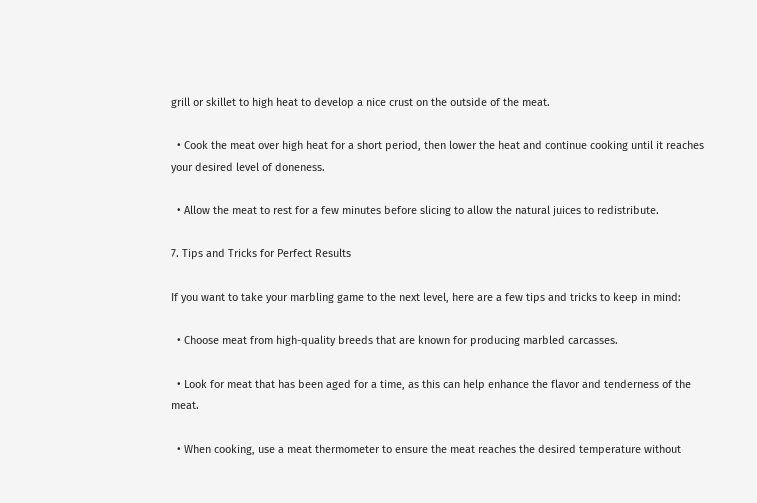grill or skillet to high heat to develop a nice crust on the outside of the meat.

  • Cook the meat over high heat for a short period, then lower the heat and continue cooking until it reaches your desired level of doneness.

  • Allow the meat to rest for a few minutes before slicing to allow the natural juices to redistribute.

7. Tips and Tricks for Perfect Results

If you want to take your marbling game to the next level, here are a few tips and tricks to keep in mind:

  • Choose meat from high-quality breeds that are known for producing marbled carcasses.

  • Look for meat that has been aged for a time, as this can help enhance the flavor and tenderness of the meat.

  • When cooking, use a meat thermometer to ensure the meat reaches the desired temperature without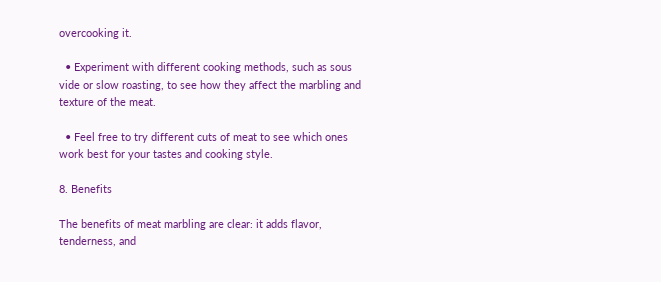overcooking it.

  • Experiment with different cooking methods, such as sous vide or slow roasting, to see how they affect the marbling and texture of the meat.

  • Feel free to try different cuts of meat to see which ones work best for your tastes and cooking style.

8. Benefits

The benefits of meat marbling are clear: it adds flavor, tenderness, and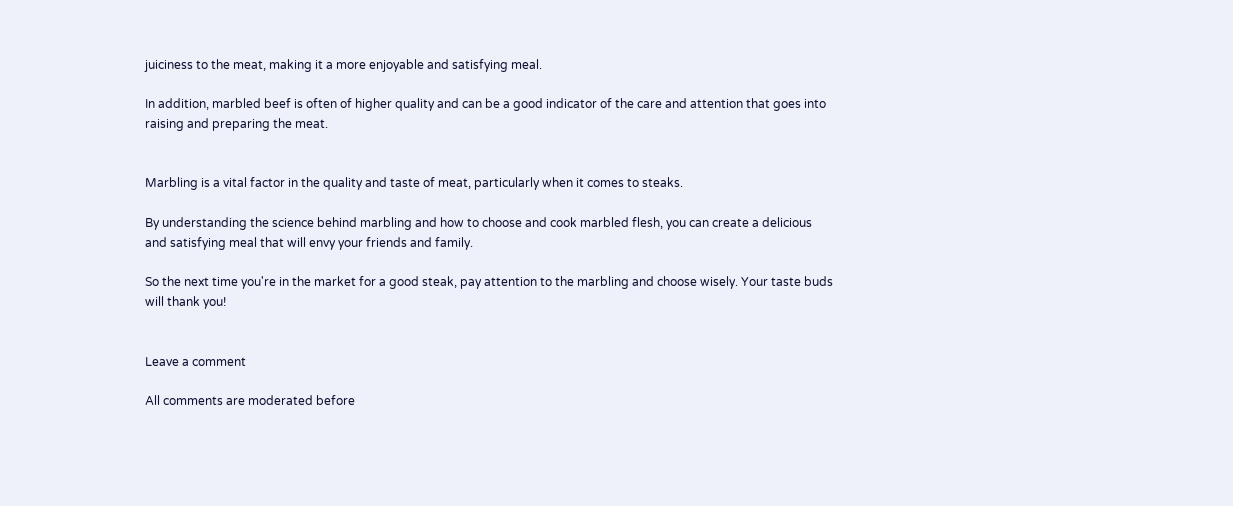juiciness to the meat, making it a more enjoyable and satisfying meal.

In addition, marbled beef is often of higher quality and can be a good indicator of the care and attention that goes into raising and preparing the meat.


Marbling is a vital factor in the quality and taste of meat, particularly when it comes to steaks.

By understanding the science behind marbling and how to choose and cook marbled flesh, you can create a delicious and satisfying meal that will envy your friends and family.

So the next time you're in the market for a good steak, pay attention to the marbling and choose wisely. Your taste buds will thank you!


Leave a comment

All comments are moderated before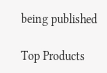being published

Top Products